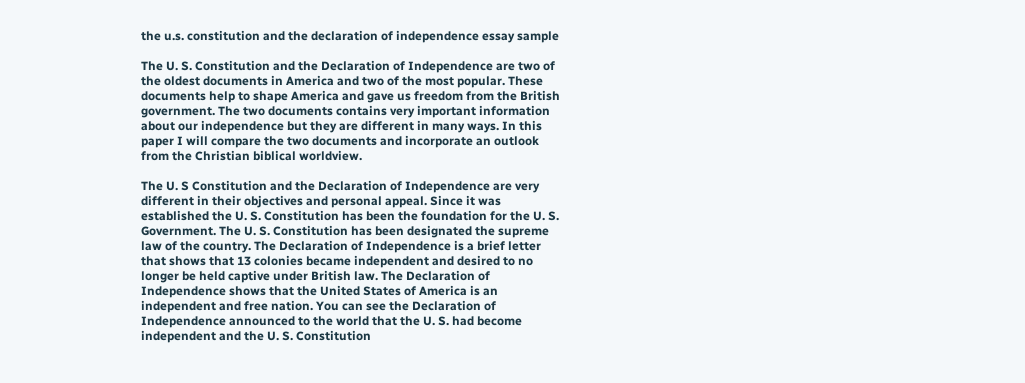the u.s. constitution and the declaration of independence essay sample

The U. S. Constitution and the Declaration of Independence are two of the oldest documents in America and two of the most popular. These documents help to shape America and gave us freedom from the British government. The two documents contains very important information about our independence but they are different in many ways. In this paper I will compare the two documents and incorporate an outlook from the Christian biblical worldview.

The U. S Constitution and the Declaration of Independence are very different in their objectives and personal appeal. Since it was established the U. S. Constitution has been the foundation for the U. S. Government. The U. S. Constitution has been designated the supreme law of the country. The Declaration of Independence is a brief letter that shows that 13 colonies became independent and desired to no longer be held captive under British law. The Declaration of Independence shows that the United States of America is an independent and free nation. You can see the Declaration of Independence announced to the world that the U. S. had become independent and the U. S. Constitution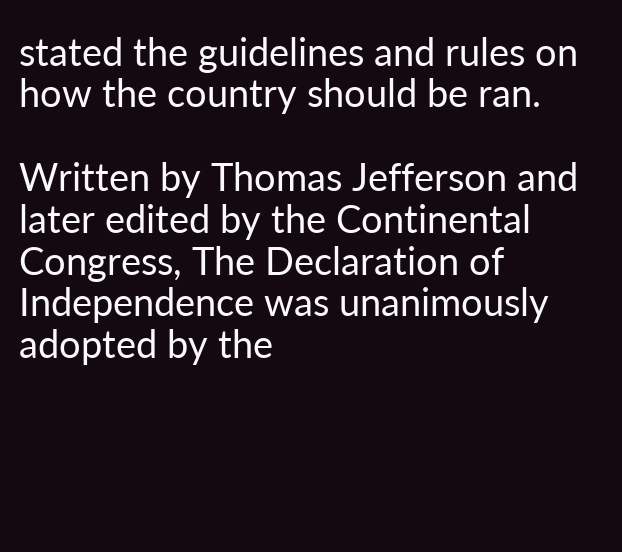stated the guidelines and rules on how the country should be ran.

Written by Thomas Jefferson and later edited by the Continental Congress, The Declaration of Independence was unanimously adopted by the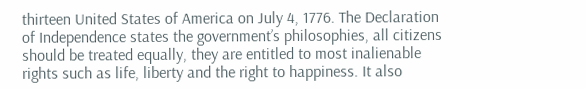thirteen United States of America on July 4, 1776. The Declaration of Independence states the government’s philosophies, all citizens should be treated equally, they are entitled to most inalienable rights such as life, liberty and the right to happiness. It also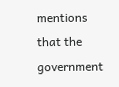mentions that the government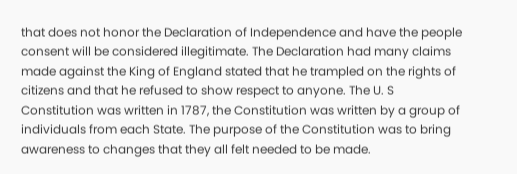that does not honor the Declaration of Independence and have the people consent will be considered illegitimate. The Declaration had many claims made against the King of England stated that he trampled on the rights of citizens and that he refused to show respect to anyone. The U. S Constitution was written in 1787, the Constitution was written by a group of individuals from each State. The purpose of the Constitution was to bring awareness to changes that they all felt needed to be made.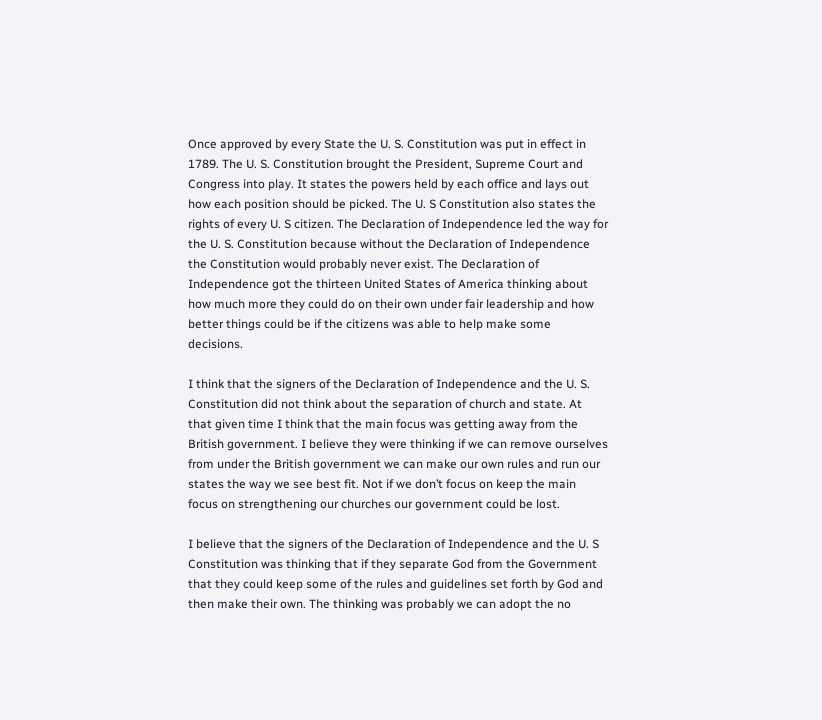Once approved by every State the U. S. Constitution was put in effect in 1789. The U. S. Constitution brought the President, Supreme Court and Congress into play. It states the powers held by each office and lays out how each position should be picked. The U. S Constitution also states the rights of every U. S citizen. The Declaration of Independence led the way for the U. S. Constitution because without the Declaration of Independence the Constitution would probably never exist. The Declaration of Independence got the thirteen United States of America thinking about how much more they could do on their own under fair leadership and how better things could be if the citizens was able to help make some decisions.

I think that the signers of the Declaration of Independence and the U. S. Constitution did not think about the separation of church and state. At that given time I think that the main focus was getting away from the British government. I believe they were thinking if we can remove ourselves from under the British government we can make our own rules and run our states the way we see best fit. Not if we don’t focus on keep the main focus on strengthening our churches our government could be lost.

I believe that the signers of the Declaration of Independence and the U. S Constitution was thinking that if they separate God from the Government that they could keep some of the rules and guidelines set forth by God and then make their own. The thinking was probably we can adopt the no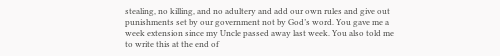stealing, no killing, and no adultery and add our own rules and give out punishments set by our government not by God’s word. You gave me a week extension since my Uncle passed away last week. You also told me to write this at the end of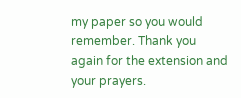my paper so you would remember. Thank you again for the extension and your prayers.